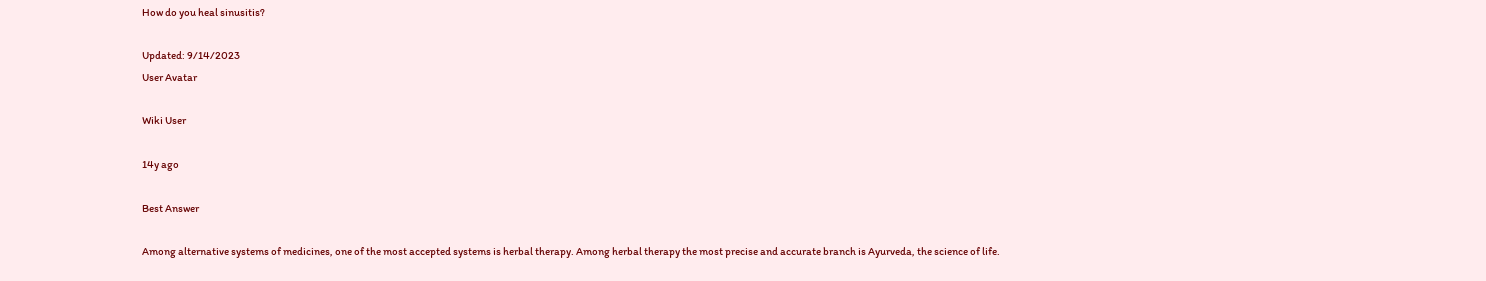How do you heal sinusitis?

Updated: 9/14/2023
User Avatar

Wiki User

14y ago

Best Answer

Among alternative systems of medicines, one of the most accepted systems is herbal therapy. Among herbal therapy the most precise and accurate branch is Ayurveda, the science of life.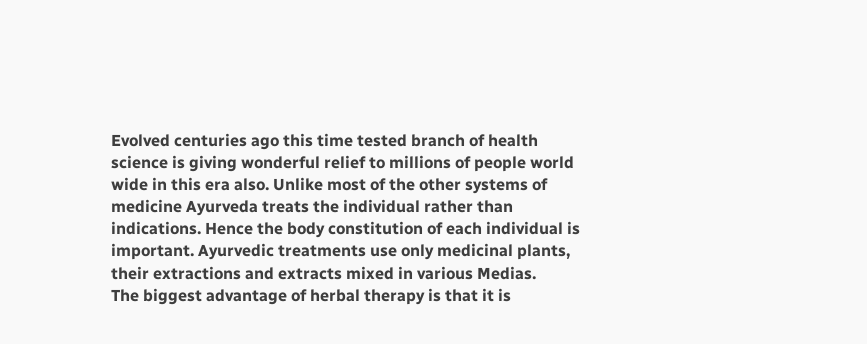Evolved centuries ago this time tested branch of health science is giving wonderful relief to millions of people world wide in this era also. Unlike most of the other systems of medicine Ayurveda treats the individual rather than indications. Hence the body constitution of each individual is important. Ayurvedic treatments use only medicinal plants, their extractions and extracts mixed in various Medias.
The biggest advantage of herbal therapy is that it is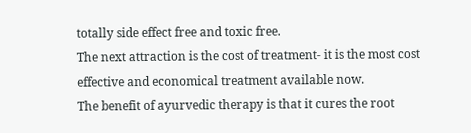totally side effect free and toxic free.
The next attraction is the cost of treatment- it is the most cost effective and economical treatment available now.
The benefit of ayurvedic therapy is that it cures the root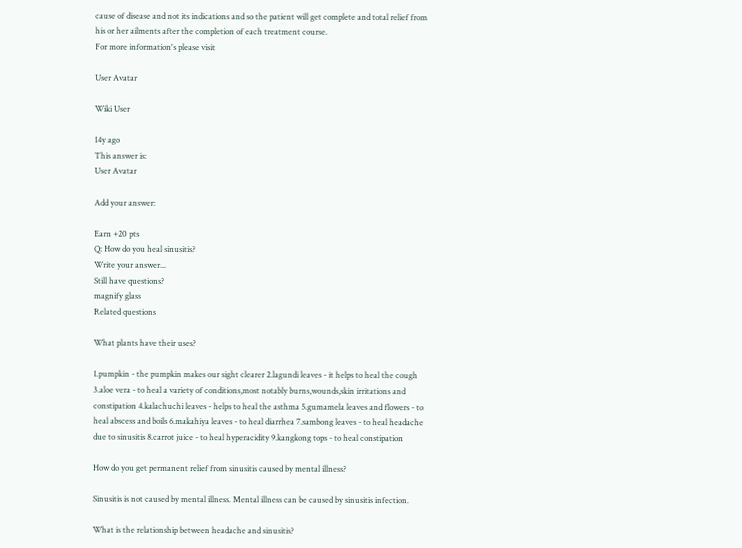cause of disease and not its indications and so the patient will get complete and total relief from his or her ailments after the completion of each treatment course.
For more information's please visit

User Avatar

Wiki User

14y ago
This answer is:
User Avatar

Add your answer:

Earn +20 pts
Q: How do you heal sinusitis?
Write your answer...
Still have questions?
magnify glass
Related questions

What plants have their uses?

1.pumpkin - the pumpkin makes our sight clearer 2.lagundi leaves - it helps to heal the cough 3.aloe vera - to heal a variety of conditions,most notably burns,wounds,skin irritations and constipation 4.kalachuchi leaves - helps to heal the asthma 5.gumamela leaves and flowers - to heal abscess and boils 6.makahiya leaves - to heal diarrhea 7.sambong leaves - to heal headache due to sinusitis 8.carrot juice - to heal hyperacidity 9.kangkong tops - to heal constipation

How do you get permanent relief from sinusitis caused by mental illness?

Sinusitis is not caused by mental illness. Mental illness can be caused by sinusitis infection.

What is the relationship between headache and sinusitis?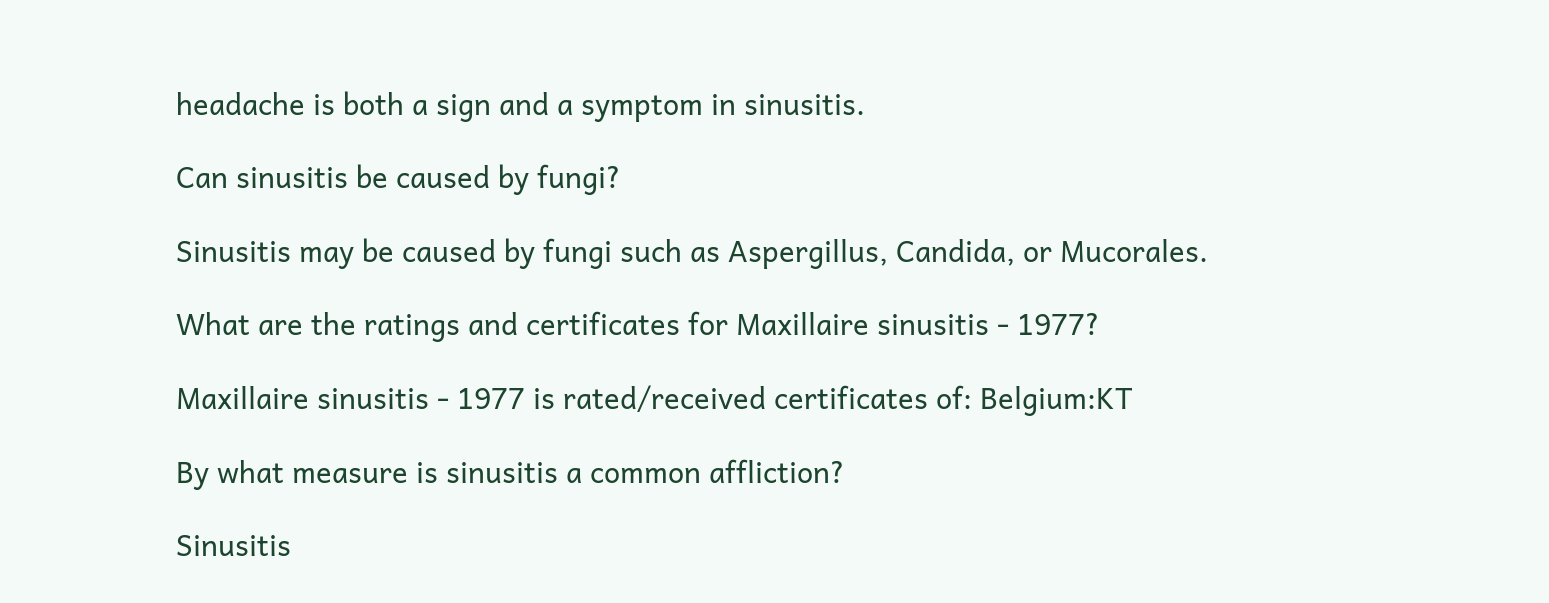headache is both a sign and a symptom in sinusitis.

Can sinusitis be caused by fungi?

Sinusitis may be caused by fungi such as Aspergillus, Candida, or Mucorales.

What are the ratings and certificates for Maxillaire sinusitis - 1977?

Maxillaire sinusitis - 1977 is rated/received certificates of: Belgium:KT

By what measure is sinusitis a common affliction?

Sinusitis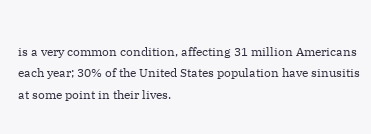is a very common condition, affecting 31 million Americans each year; 30% of the United States population have sinusitis at some point in their lives.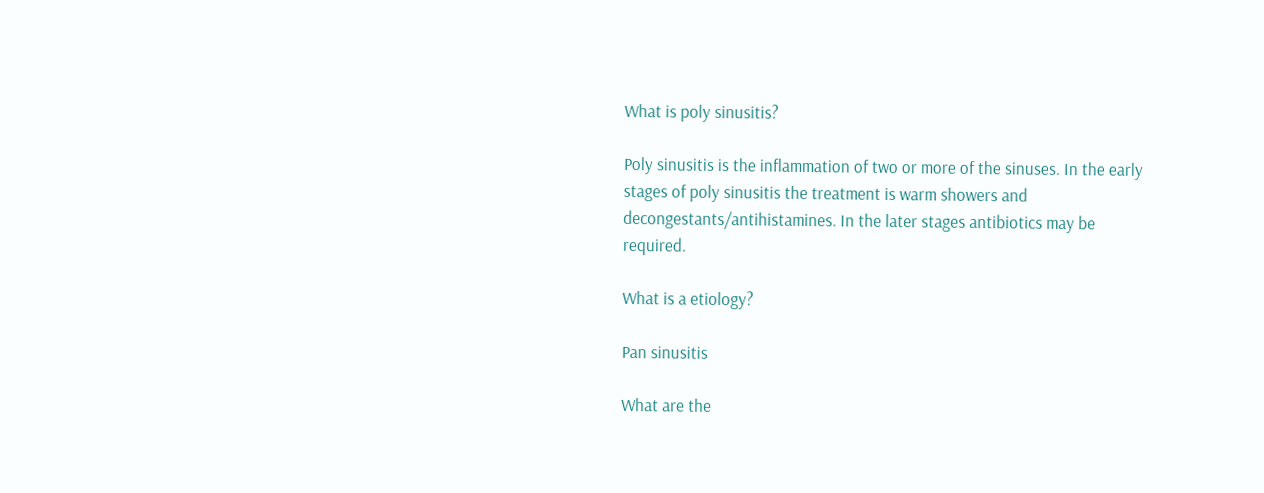What is poly sinusitis?

Poly sinusitis is the inflammation of two or more of the sinuses. In the early stages of poly sinusitis the treatment is warm showers and decongestants/antihistamines. In the later stages antibiotics may be required.

What is a etiology?

Pan sinusitis

What are the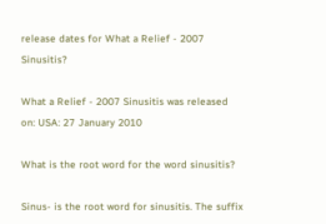release dates for What a Relief - 2007 Sinusitis?

What a Relief - 2007 Sinusitis was released on: USA: 27 January 2010

What is the root word for the word sinusitis?

Sinus- is the root word for sinusitis. The suffix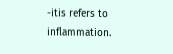-itis refers to inflammation.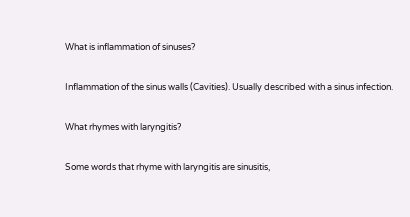What is inflammation of sinuses?

Inflammation of the sinus walls (Cavities). Usually described with a sinus infection.

What rhymes with laryngitis?

Some words that rhyme with laryngitis are sinusitis,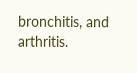bronchitis, and arthritis.